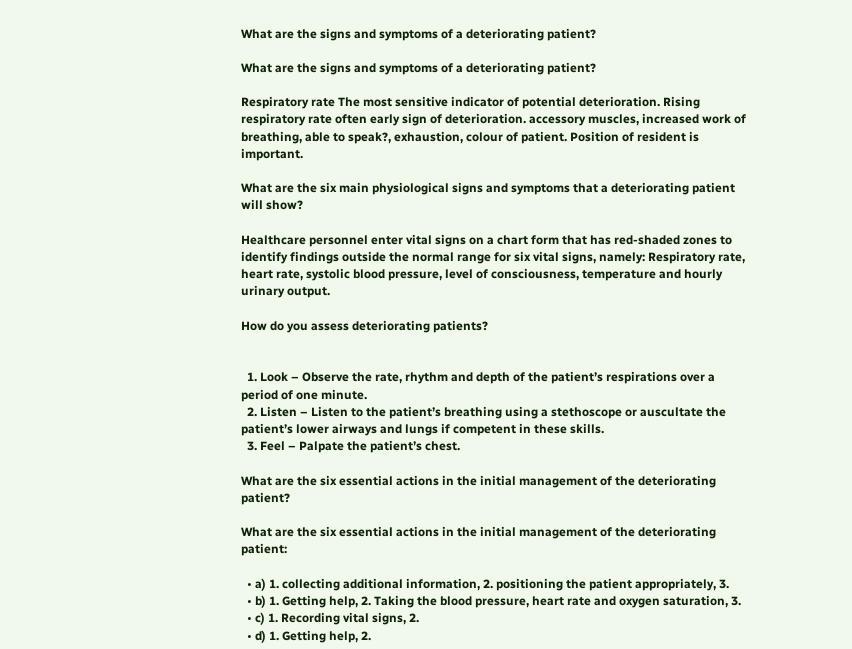What are the signs and symptoms of a deteriorating patient?

What are the signs and symptoms of a deteriorating patient?

Respiratory rate The most sensitive indicator of potential deterioration. Rising respiratory rate often early sign of deterioration. accessory muscles, increased work of breathing, able to speak?, exhaustion, colour of patient. Position of resident is important.

What are the six main physiological signs and symptoms that a deteriorating patient will show?

Healthcare personnel enter vital signs on a chart form that has red-shaded zones to identify findings outside the normal range for six vital signs, namely: Respiratory rate, heart rate, systolic blood pressure, level of consciousness, temperature and hourly urinary output.

How do you assess deteriorating patients?


  1. Look – Observe the rate, rhythm and depth of the patient’s respirations over a period of one minute.
  2. Listen – Listen to the patient’s breathing using a stethoscope or auscultate the patient’s lower airways and lungs if competent in these skills.
  3. Feel – Palpate the patient’s chest.

What are the six essential actions in the initial management of the deteriorating patient?

What are the six essential actions in the initial management of the deteriorating patient:

  • a) 1. collecting additional information, 2. positioning the patient appropriately, 3.
  • b) 1. Getting help, 2. Taking the blood pressure, heart rate and oxygen saturation, 3.
  • c) 1. Recording vital signs, 2.
  • d) 1. Getting help, 2.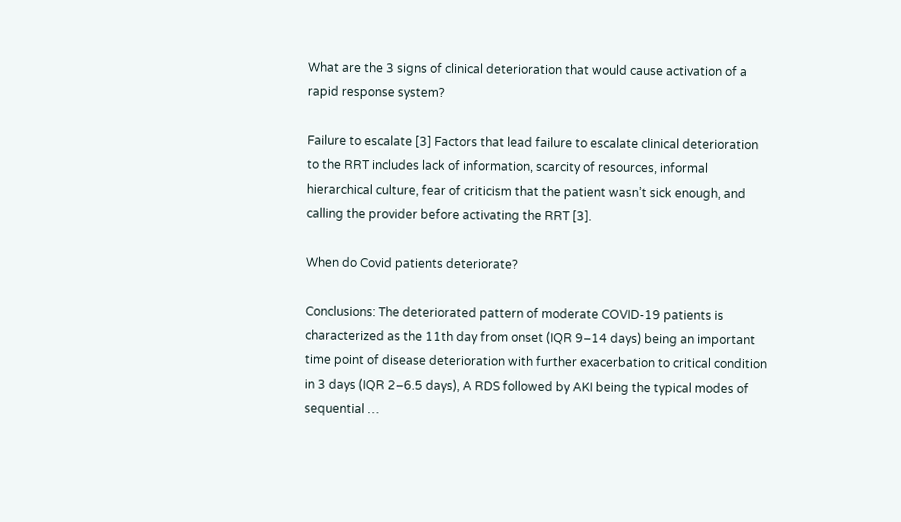What are the 3 signs of clinical deterioration that would cause activation of a rapid response system?

Failure to escalate [3] Factors that lead failure to escalate clinical deterioration to the RRT includes lack of information, scarcity of resources, informal hierarchical culture, fear of criticism that the patient wasn’t sick enough, and calling the provider before activating the RRT [3].

When do Covid patients deteriorate?

Conclusions: The deteriorated pattern of moderate COVID-19 patients is characterized as the 11th day from onset (IQR 9–14 days) being an important time point of disease deterioration with further exacerbation to critical condition in 3 days (IQR 2–6.5 days), A RDS followed by AKI being the typical modes of sequential …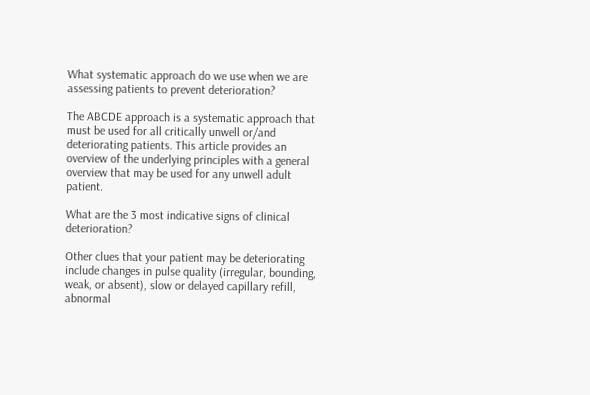What systematic approach do we use when we are assessing patients to prevent deterioration?

The ABCDE approach is a systematic approach that must be used for all critically unwell or/and deteriorating patients. This article provides an overview of the underlying principles with a general overview that may be used for any unwell adult patient.

What are the 3 most indicative signs of clinical deterioration?

Other clues that your patient may be deteriorating include changes in pulse quality (irregular, bounding, weak, or absent), slow or delayed capillary refill, abnormal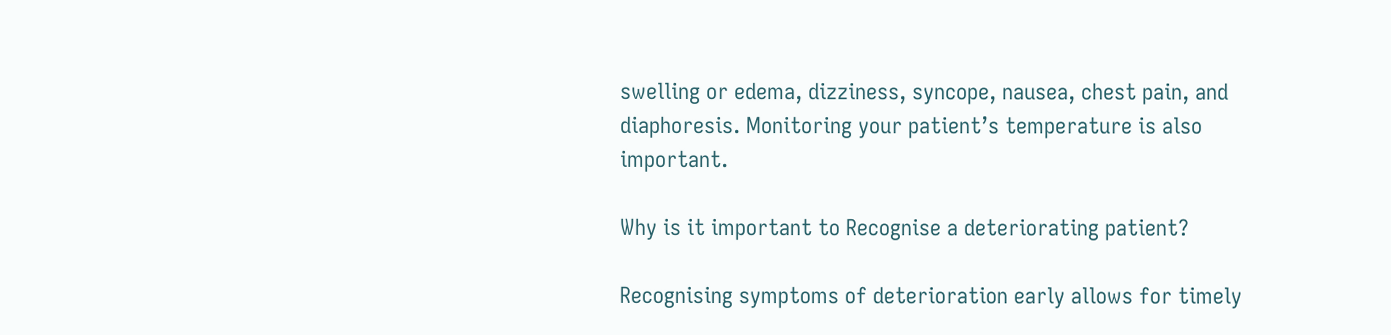swelling or edema, dizziness, syncope, nausea, chest pain, and diaphoresis. Monitoring your patient’s temperature is also important.

Why is it important to Recognise a deteriorating patient?

Recognising symptoms of deterioration early allows for timely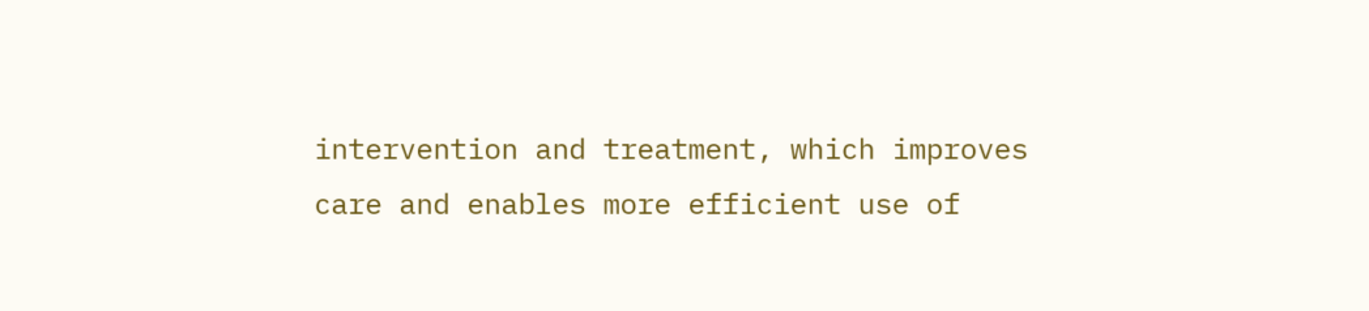intervention and treatment, which improves care and enables more efficient use of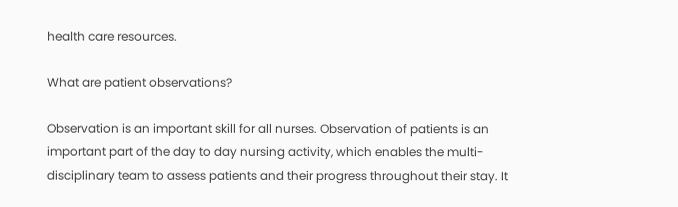health care resources.

What are patient observations?

Observation is an important skill for all nurses. Observation of patients is an important part of the day to day nursing activity, which enables the multi-disciplinary team to assess patients and their progress throughout their stay. It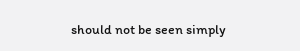should not be seen simply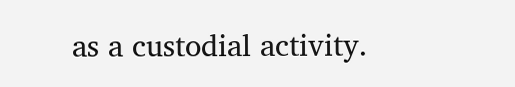as a custodial activity.